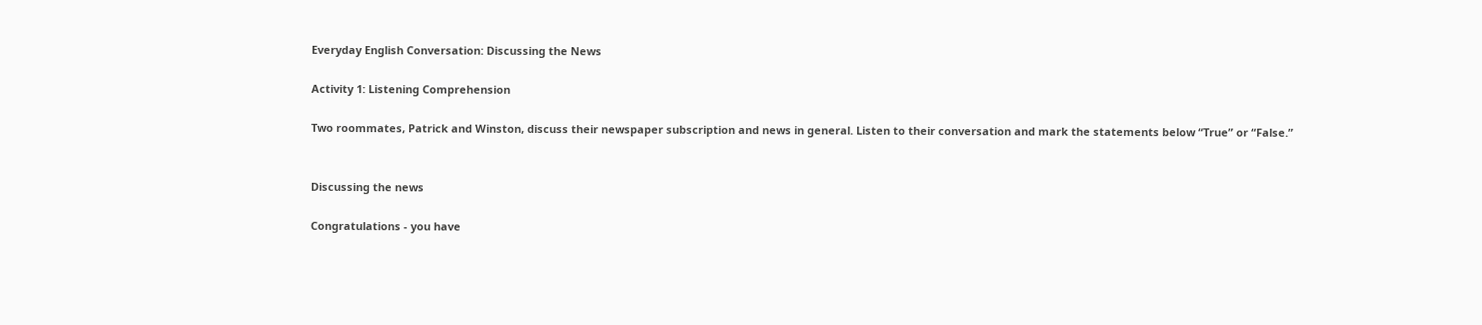Everyday English Conversation: Discussing the News

Activity 1: Listening Comprehension

Two roommates, Patrick and Winston, discuss their newspaper subscription and news in general. Listen to their conversation and mark the statements below “True” or “False.”


Discussing the news

Congratulations - you have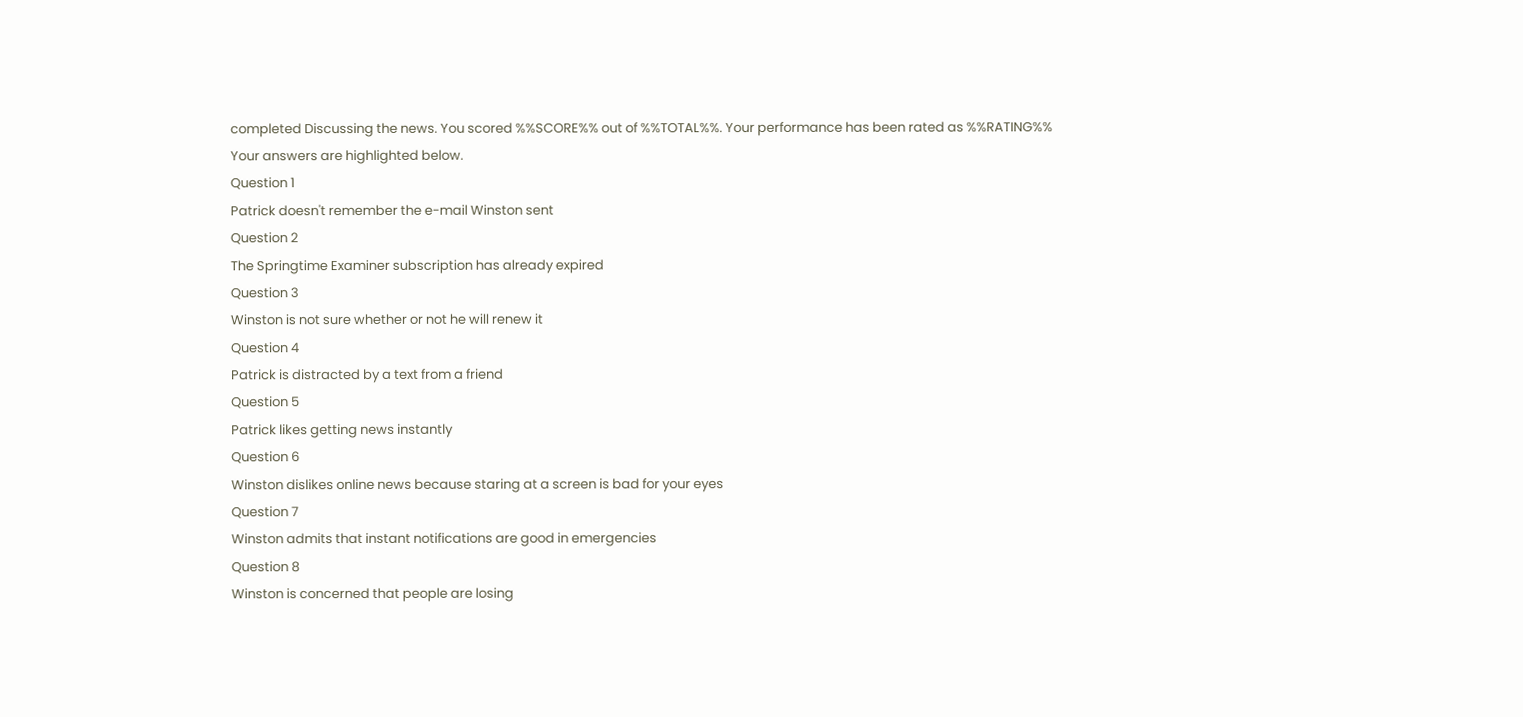completed Discussing the news. You scored %%SCORE%% out of %%TOTAL%%. Your performance has been rated as %%RATING%%
Your answers are highlighted below.
Question 1
Patrick doesn't remember the e-mail Winston sent
Question 2
The Springtime Examiner subscription has already expired
Question 3
Winston is not sure whether or not he will renew it
Question 4
Patrick is distracted by a text from a friend
Question 5
Patrick likes getting news instantly
Question 6
Winston dislikes online news because staring at a screen is bad for your eyes
Question 7
Winston admits that instant notifications are good in emergencies
Question 8
Winston is concerned that people are losing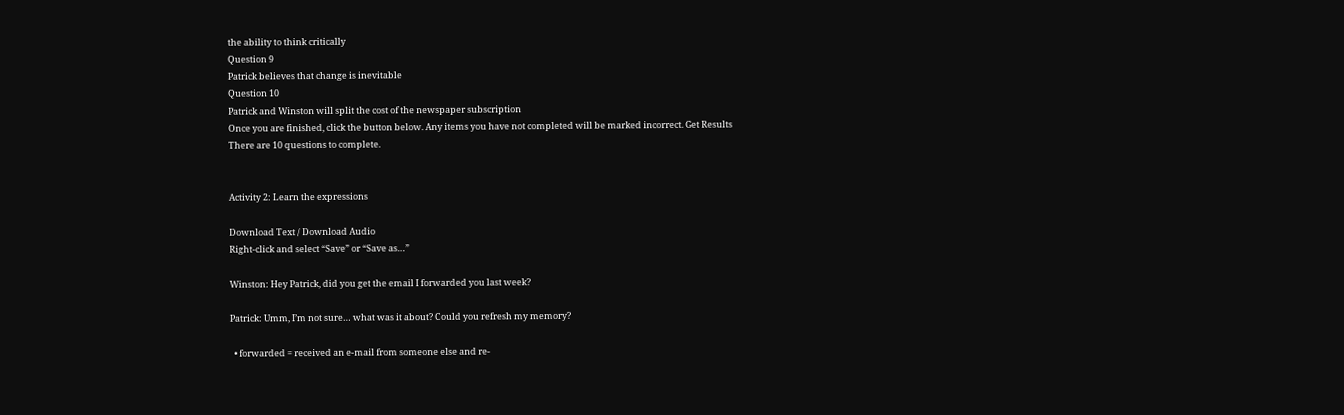the ability to think critically
Question 9
Patrick believes that change is inevitable
Question 10
Patrick and Winston will split the cost of the newspaper subscription
Once you are finished, click the button below. Any items you have not completed will be marked incorrect. Get Results
There are 10 questions to complete.


Activity 2: Learn the expressions

Download Text / Download Audio
Right-click and select “Save” or “Save as…”

Winston: Hey Patrick, did you get the email I forwarded you last week?

Patrick: Umm, I’m not sure… what was it about? Could you refresh my memory?

  • forwarded = received an e-mail from someone else and re-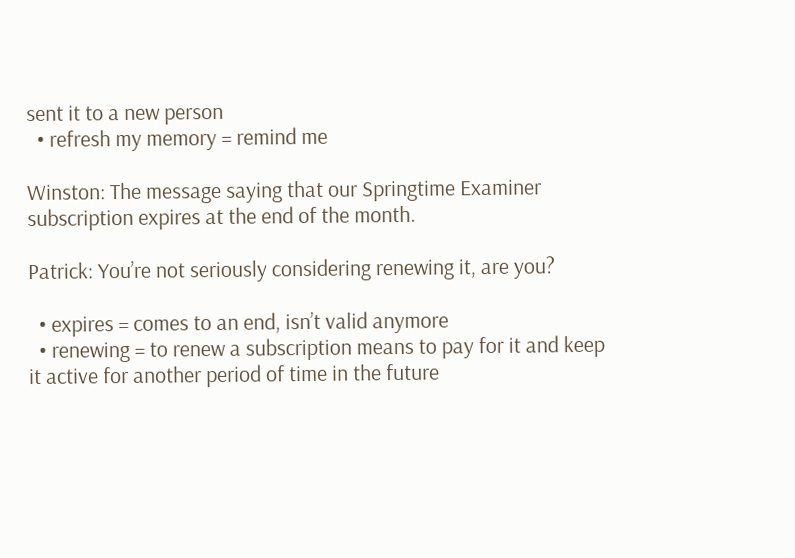sent it to a new person
  • refresh my memory = remind me

Winston: The message saying that our Springtime Examiner subscription expires at the end of the month.

Patrick: You’re not seriously considering renewing it, are you?

  • expires = comes to an end, isn’t valid anymore
  • renewing = to renew a subscription means to pay for it and keep it active for another period of time in the future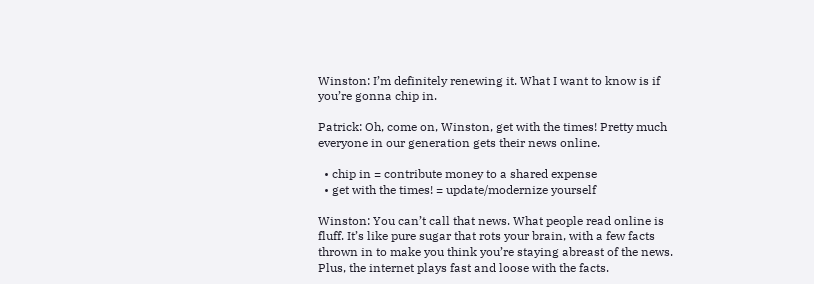Winston: I’m definitely renewing it. What I want to know is if you’re gonna chip in.

Patrick: Oh, come on, Winston, get with the times! Pretty much everyone in our generation gets their news online.

  • chip in = contribute money to a shared expense
  • get with the times! = update/modernize yourself

Winston: You can’t call that news. What people read online is fluff. It’s like pure sugar that rots your brain, with a few facts thrown in to make you think you’re staying abreast of the news. Plus, the internet plays fast and loose with the facts.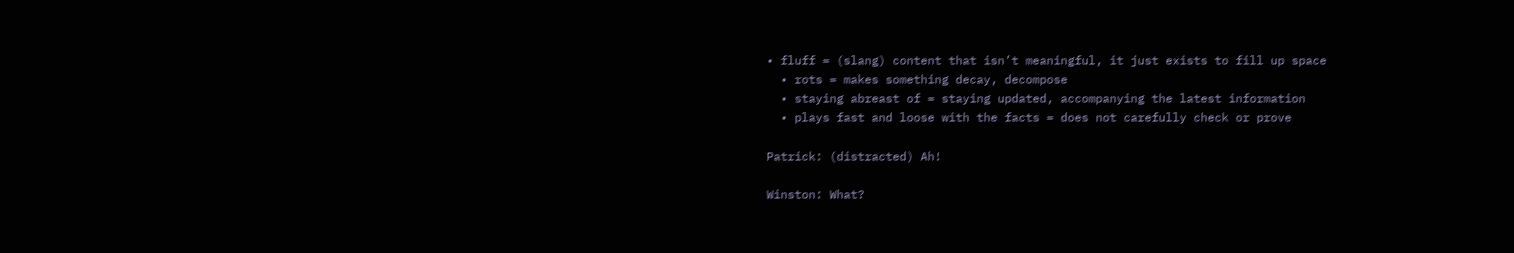• fluff = (slang) content that isn’t meaningful, it just exists to fill up space
  • rots = makes something decay, decompose
  • staying abreast of = staying updated, accompanying the latest information
  • plays fast and loose with the facts = does not carefully check or prove

Patrick: (distracted) Ah!

Winston: What?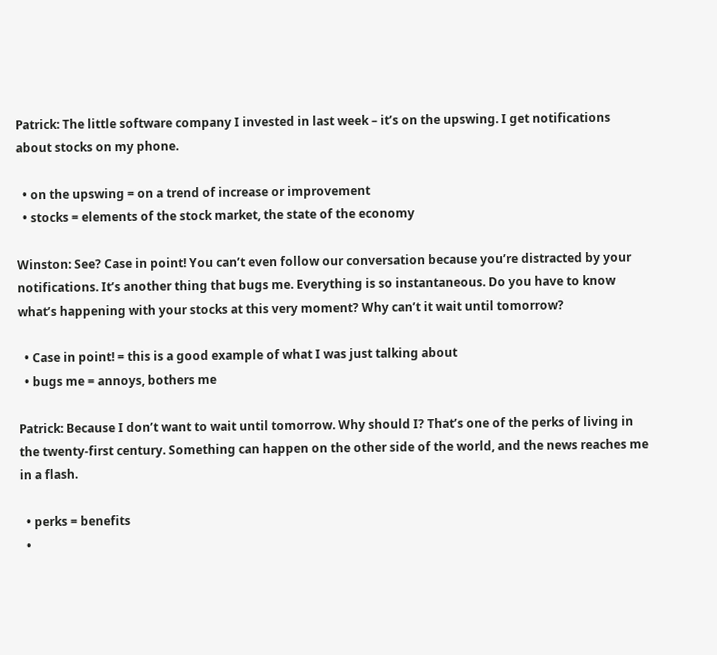Patrick: The little software company I invested in last week – it’s on the upswing. I get notifications about stocks on my phone.

  • on the upswing = on a trend of increase or improvement
  • stocks = elements of the stock market, the state of the economy

Winston: See? Case in point! You can’t even follow our conversation because you’re distracted by your notifications. It’s another thing that bugs me. Everything is so instantaneous. Do you have to know what’s happening with your stocks at this very moment? Why can’t it wait until tomorrow?

  • Case in point! = this is a good example of what I was just talking about
  • bugs me = annoys, bothers me

Patrick: Because I don’t want to wait until tomorrow. Why should I? That’s one of the perks of living in the twenty-first century. Something can happen on the other side of the world, and the news reaches me in a flash.

  • perks = benefits
  •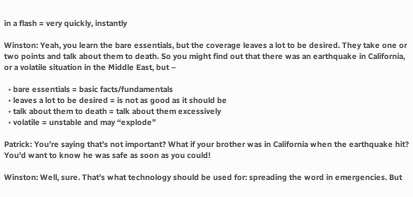in a flash = very quickly, instantly

Winston: Yeah, you learn the bare essentials, but the coverage leaves a lot to be desired. They take one or two points and talk about them to death. So you might find out that there was an earthquake in California, or a volatile situation in the Middle East, but –

  • bare essentials = basic facts/fundamentals
  • leaves a lot to be desired = is not as good as it should be
  • talk about them to death = talk about them excessively
  • volatile = unstable and may “explode”

Patrick: You’re saying that’s not important? What if your brother was in California when the earthquake hit? You’d want to know he was safe as soon as you could!

Winston: Well, sure. That’s what technology should be used for: spreading the word in emergencies. But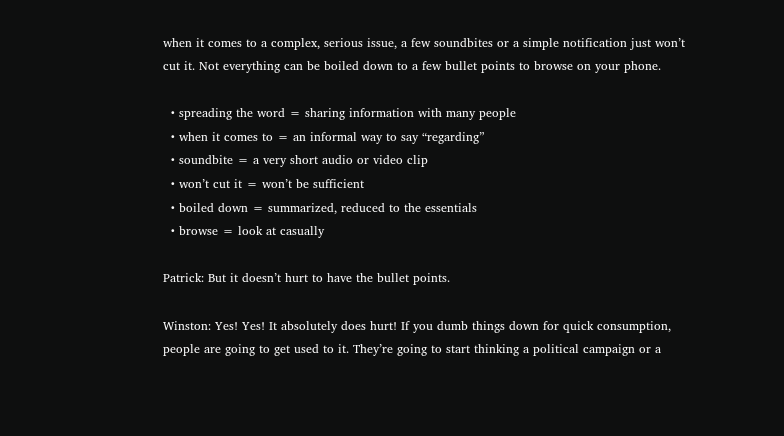when it comes to a complex, serious issue, a few soundbites or a simple notification just won’t cut it. Not everything can be boiled down to a few bullet points to browse on your phone.

  • spreading the word = sharing information with many people
  • when it comes to = an informal way to say “regarding”
  • soundbite = a very short audio or video clip
  • won’t cut it = won’t be sufficient
  • boiled down = summarized, reduced to the essentials
  • browse = look at casually

Patrick: But it doesn’t hurt to have the bullet points.

Winston: Yes! Yes! It absolutely does hurt! If you dumb things down for quick consumption, people are going to get used to it. They’re going to start thinking a political campaign or a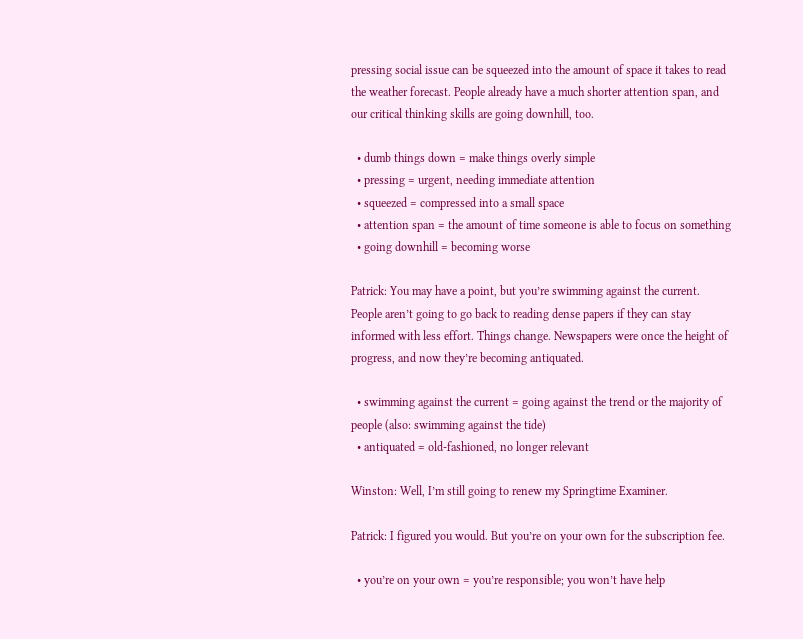pressing social issue can be squeezed into the amount of space it takes to read the weather forecast. People already have a much shorter attention span, and our critical thinking skills are going downhill, too.

  • dumb things down = make things overly simple
  • pressing = urgent, needing immediate attention
  • squeezed = compressed into a small space
  • attention span = the amount of time someone is able to focus on something
  • going downhill = becoming worse

Patrick: You may have a point, but you’re swimming against the current. People aren’t going to go back to reading dense papers if they can stay informed with less effort. Things change. Newspapers were once the height of progress, and now they’re becoming antiquated.

  • swimming against the current = going against the trend or the majority of people (also: swimming against the tide)
  • antiquated = old-fashioned, no longer relevant

Winston: Well, I’m still going to renew my Springtime Examiner.

Patrick: I figured you would. But you’re on your own for the subscription fee.

  • you’re on your own = you’re responsible; you won’t have help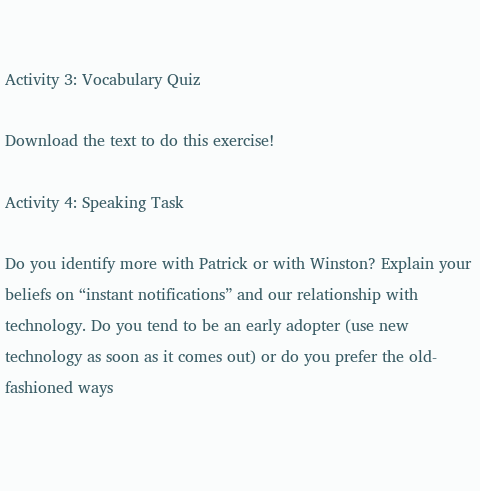Activity 3: Vocabulary Quiz

Download the text to do this exercise!

Activity 4: Speaking Task

Do you identify more with Patrick or with Winston? Explain your beliefs on “instant notifications” and our relationship with technology. Do you tend to be an early adopter (use new technology as soon as it comes out) or do you prefer the old-fashioned ways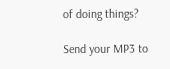of doing things?

Send your MP3 to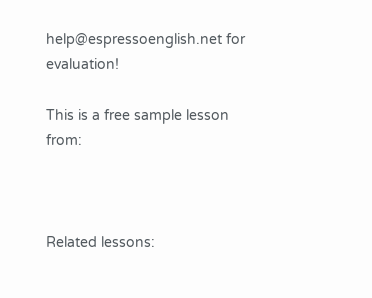help@espressoenglish.net for evaluation!

This is a free sample lesson from:



Related lessons: